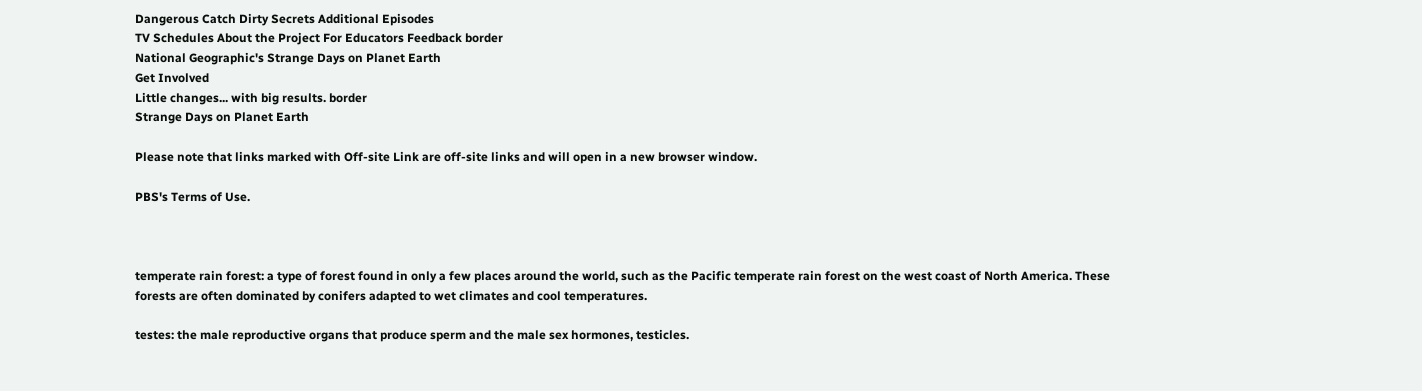Dangerous Catch Dirty Secrets Additional Episodes
TV Schedules About the Project For Educators Feedback border
National Geographic's Strange Days on Planet Earth
Get Involved
Little changes... with big results. border
Strange Days on Planet Earth

Please note that links marked with Off-site Link are off-site links and will open in a new browser window.

PBS's Terms of Use.



temperate rain forest: a type of forest found in only a few places around the world, such as the Pacific temperate rain forest on the west coast of North America. These forests are often dominated by conifers adapted to wet climates and cool temperatures.

testes: the male reproductive organs that produce sperm and the male sex hormones, testicles.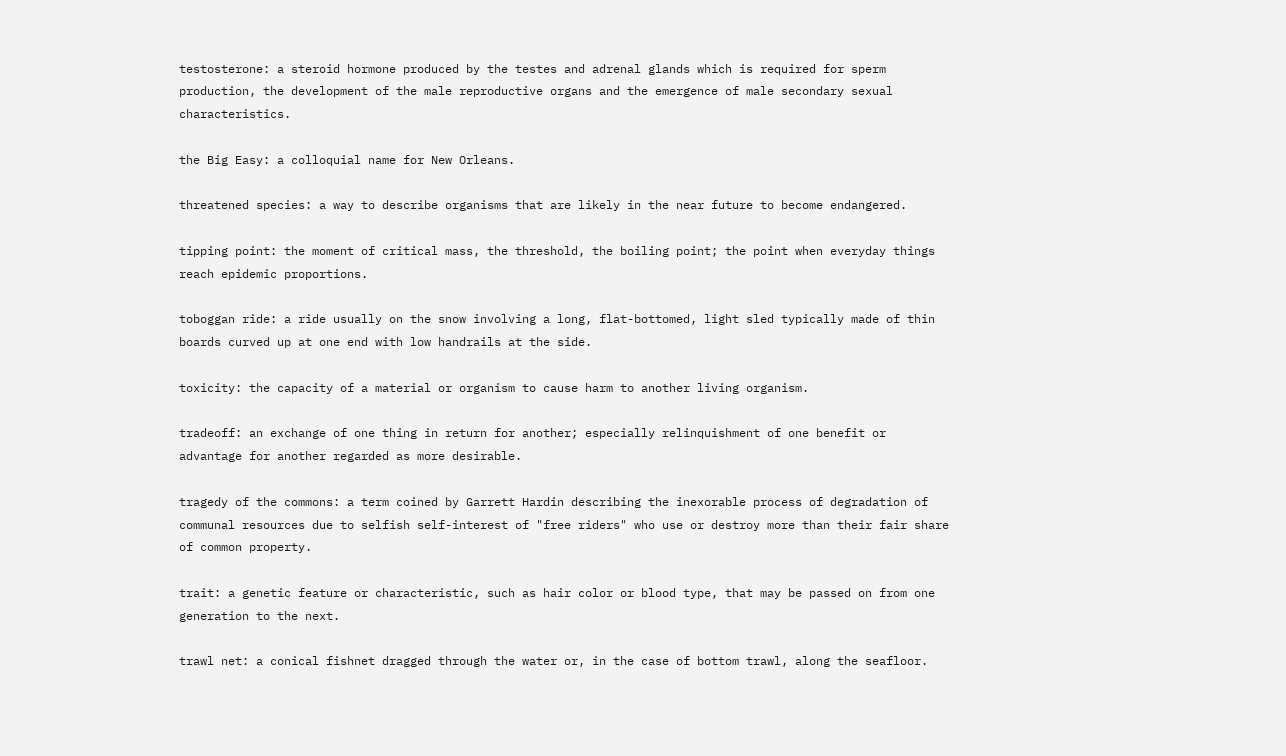testosterone: a steroid hormone produced by the testes and adrenal glands which is required for sperm production, the development of the male reproductive organs and the emergence of male secondary sexual characteristics.

the Big Easy: a colloquial name for New Orleans.

threatened species: a way to describe organisms that are likely in the near future to become endangered.

tipping point: the moment of critical mass, the threshold, the boiling point; the point when everyday things reach epidemic proportions.

toboggan ride: a ride usually on the snow involving a long, flat-bottomed, light sled typically made of thin boards curved up at one end with low handrails at the side.

toxicity: the capacity of a material or organism to cause harm to another living organism.

tradeoff: an exchange of one thing in return for another; especially relinquishment of one benefit or advantage for another regarded as more desirable.

tragedy of the commons: a term coined by Garrett Hardin describing the inexorable process of degradation of communal resources due to selfish self-interest of "free riders" who use or destroy more than their fair share of common property.

trait: a genetic feature or characteristic, such as hair color or blood type, that may be passed on from one generation to the next.

trawl net: a conical fishnet dragged through the water or, in the case of bottom trawl, along the seafloor.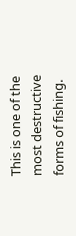This is one of the most destructive forms of fishing.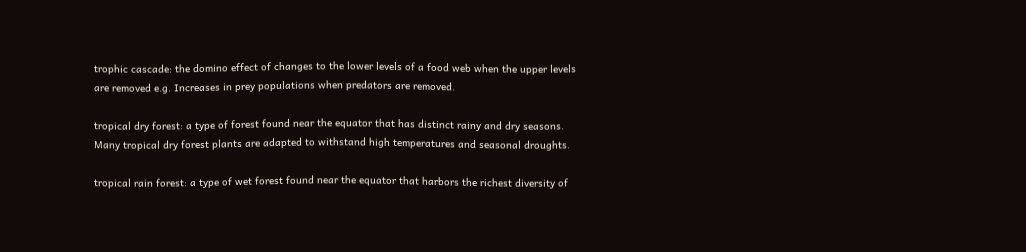trophic cascade: the domino effect of changes to the lower levels of a food web when the upper levels are removed e.g. Increases in prey populations when predators are removed.

tropical dry forest: a type of forest found near the equator that has distinct rainy and dry seasons. Many tropical dry forest plants are adapted to withstand high temperatures and seasonal droughts.

tropical rain forest: a type of wet forest found near the equator that harbors the richest diversity of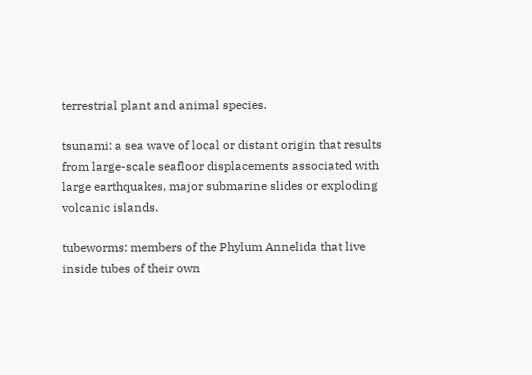terrestrial plant and animal species.

tsunami: a sea wave of local or distant origin that results from large-scale seafloor displacements associated with large earthquakes, major submarine slides or exploding volcanic islands.

tubeworms: members of the Phylum Annelida that live inside tubes of their own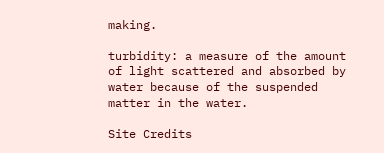making.

turbidity: a measure of the amount of light scattered and absorbed by water because of the suspended matter in the water.

Site Credits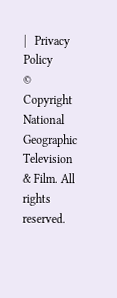|   Privacy Policy
© Copyright National Geographic Television & Film. All rights reserved.